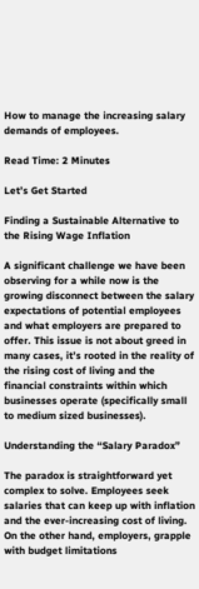How to manage the increasing salary demands of employees.

Read Time: 2 Minutes

Let’s Get Started

Finding a Sustainable Alternative to the Rising Wage Inflation

A significant challenge we have been observing for a while now is the growing disconnect between the salary expectations of potential employees and what employers are prepared to offer. This issue is not about greed in many cases, it’s rooted in the reality of the rising cost of living and the financial constraints within which businesses operate (specifically small to medium sized businesses).

Understanding the “Salary Paradox”

The paradox is straightforward yet complex to solve. Employees seek salaries that can keep up with inflation and the ever-increasing cost of living. On the other hand, employers, grapple with budget limitations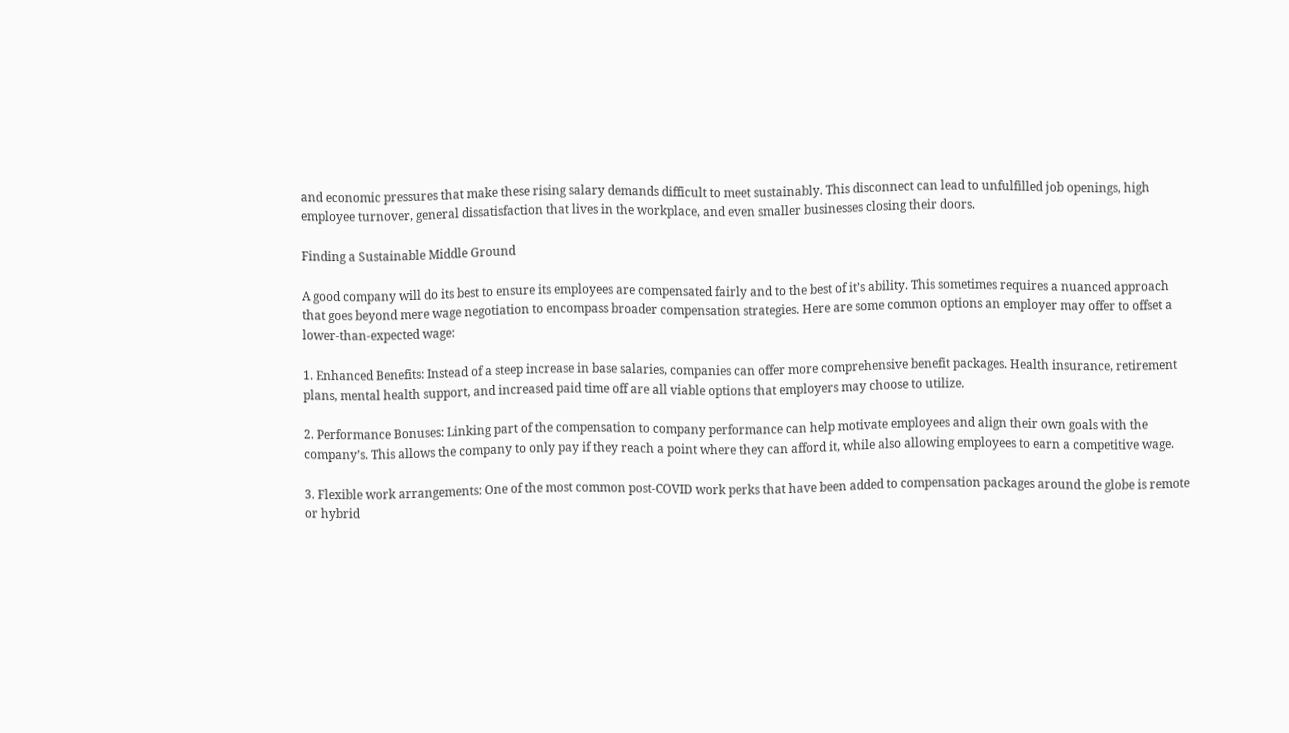and economic pressures that make these rising salary demands difficult to meet sustainably. This disconnect can lead to unfulfilled job openings, high employee turnover, general dissatisfaction that lives in the workplace, and even smaller businesses closing their doors.

Finding a Sustainable Middle Ground

A good company will do its best to ensure its employees are compensated fairly and to the best of it’s ability. This sometimes requires a nuanced approach that goes beyond mere wage negotiation to encompass broader compensation strategies. Here are some common options an employer may offer to offset a lower-than-expected wage:

1. Enhanced Benefits: Instead of a steep increase in base salaries, companies can offer more comprehensive benefit packages. Health insurance, retirement plans, mental health support, and increased paid time off are all viable options that employers may choose to utilize.

2. Performance Bonuses: Linking part of the compensation to company performance can help motivate employees and align their own goals with the company’s. This allows the company to only pay if they reach a point where they can afford it, while also allowing employees to earn a competitive wage.

3. Flexible work arrangements: One of the most common post-COVID work perks that have been added to compensation packages around the globe is remote or hybrid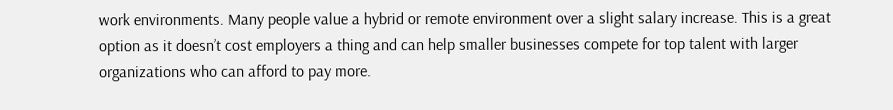work environments. Many people value a hybrid or remote environment over a slight salary increase. This is a great option as it doesn’t cost employers a thing and can help smaller businesses compete for top talent with larger organizations who can afford to pay more.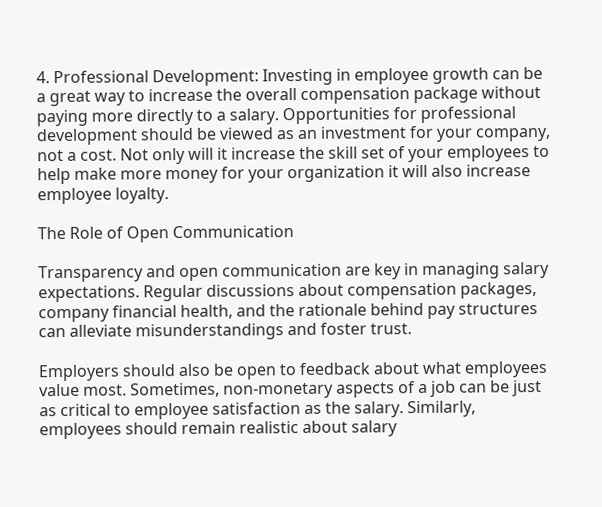4. Professional Development: Investing in employee growth can be a great way to increase the overall compensation package without paying more directly to a salary. Opportunities for professional development should be viewed as an investment for your company, not a cost. Not only will it increase the skill set of your employees to help make more money for your organization it will also increase employee loyalty.

The Role of Open Communication

Transparency and open communication are key in managing salary expectations. Regular discussions about compensation packages, company financial health, and the rationale behind pay structures can alleviate misunderstandings and foster trust.

Employers should also be open to feedback about what employees value most. Sometimes, non-monetary aspects of a job can be just as critical to employee satisfaction as the salary. Similarly, employees should remain realistic about salary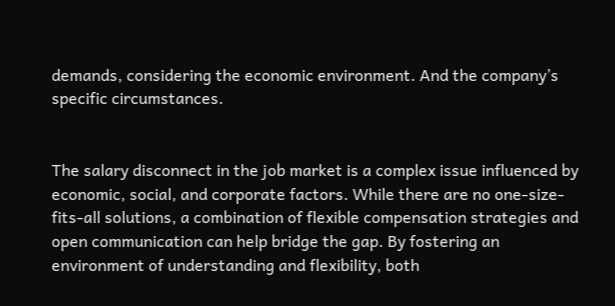demands, considering the economic environment. And the company’s specific circumstances.


The salary disconnect in the job market is a complex issue influenced by economic, social, and corporate factors. While there are no one-size-fits-all solutions, a combination of flexible compensation strategies and open communication can help bridge the gap. By fostering an environment of understanding and flexibility, both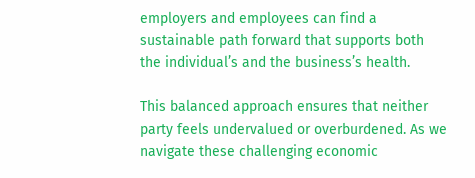employers and employees can find a sustainable path forward that supports both the individual’s and the business’s health.

This balanced approach ensures that neither party feels undervalued or overburdened. As we navigate these challenging economic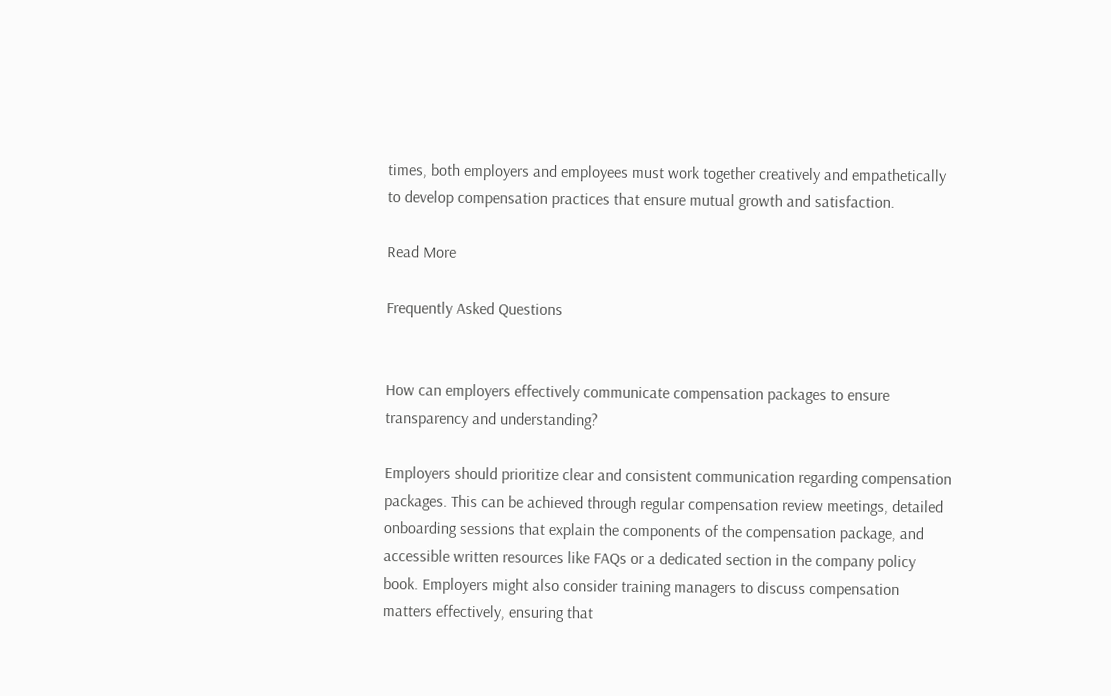times, both employers and employees must work together creatively and empathetically to develop compensation practices that ensure mutual growth and satisfaction.

Read More

Frequently Asked Questions


How can employers effectively communicate compensation packages to ensure transparency and understanding?

Employers should prioritize clear and consistent communication regarding compensation packages. This can be achieved through regular compensation review meetings, detailed onboarding sessions that explain the components of the compensation package, and accessible written resources like FAQs or a dedicated section in the company policy book. Employers might also consider training managers to discuss compensation matters effectively, ensuring that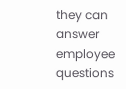they can answer employee questions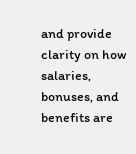and provide clarity on how salaries, bonuses, and benefits are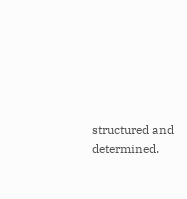structured and determined.